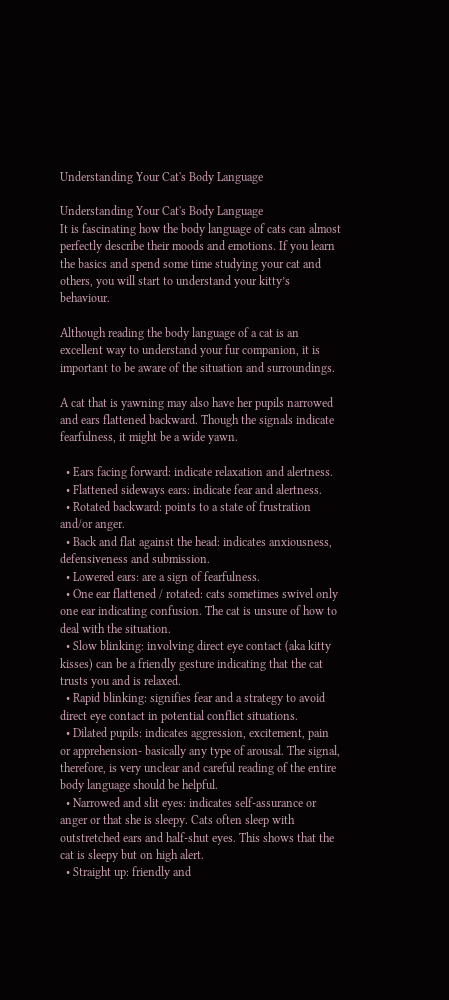Understanding Your Cat's Body Language

Understanding Your Cat's Body Language
It is fascinating how the body language of cats can almost perfectly describe their moods and emotions. If you learn the basics and spend some time studying your cat and others, you will start to understand your kitty’s behaviour.

Although reading the body language of a cat is an excellent way to understand your fur companion, it is important to be aware of the situation and surroundings.

A cat that is yawning may also have her pupils narrowed and ears flattened backward. Though the signals indicate fearfulness, it might be a wide yawn.

  • Ears facing forward: indicate relaxation and alertness.
  • Flattened sideways ears: indicate fear and alertness.
  • Rotated backward: points to a state of frustration and/or anger.
  • Back and flat against the head: indicates anxiousness, defensiveness and submission.
  • Lowered ears: are a sign of fearfulness.
  • One ear flattened / rotated: cats sometimes swivel only one ear indicating confusion. The cat is unsure of how to deal with the situation.
  • Slow blinking: involving direct eye contact (aka kitty kisses) can be a friendly gesture indicating that the cat trusts you and is relaxed.
  • Rapid blinking: signifies fear and a strategy to avoid direct eye contact in potential conflict situations.
  • Dilated pupils: indicates aggression, excitement, pain or apprehension- basically any type of arousal. The signal, therefore, is very unclear and careful reading of the entire body language should be helpful.
  • Narrowed and slit eyes: indicates self-assurance or anger or that she is sleepy. Cats often sleep with outstretched ears and half-shut eyes. This shows that the cat is sleepy but on high alert.
  • Straight up: friendly and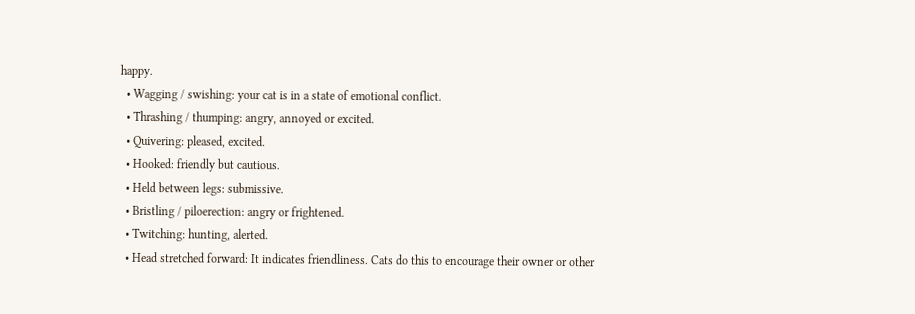happy.
  • Wagging / swishing: your cat is in a state of emotional conflict.
  • Thrashing / thumping: angry, annoyed or excited.
  • Quivering: pleased, excited.
  • Hooked: friendly but cautious.
  • Held between legs: submissive.
  • Bristling / piloerection: angry or frightened.
  • Twitching: hunting, alerted.
  • Head stretched forward: It indicates friendliness. Cats do this to encourage their owner or other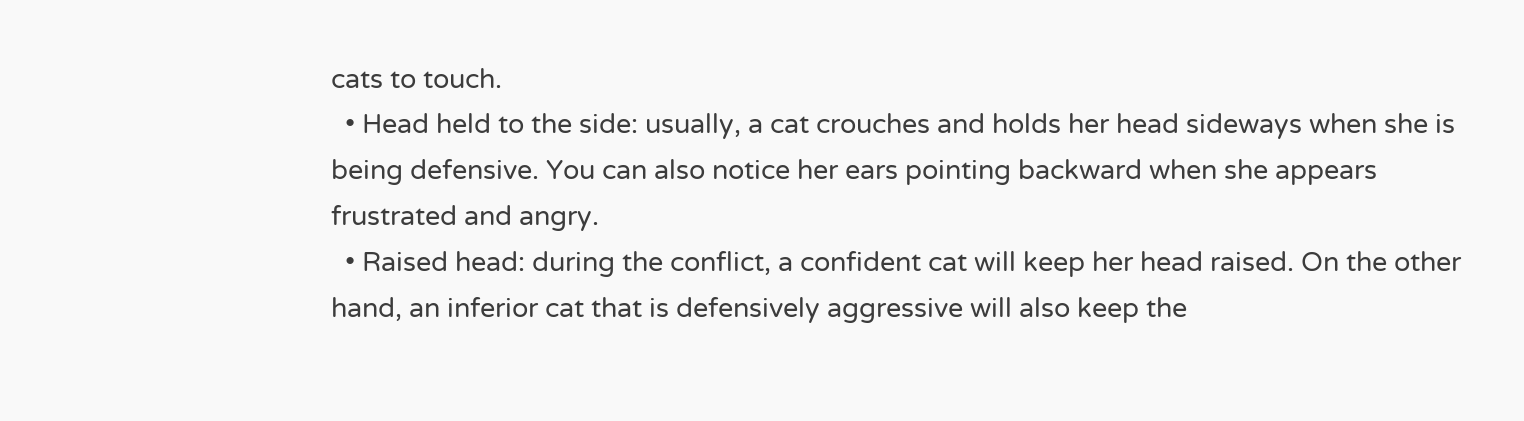cats to touch.
  • Head held to the side: usually, a cat crouches and holds her head sideways when she is being defensive. You can also notice her ears pointing backward when she appears frustrated and angry.
  • Raised head: during the conflict, a confident cat will keep her head raised. On the other hand, an inferior cat that is defensively aggressive will also keep the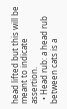head lifted but this will be meant to indicate assertion.
  • Head rub: a head rub between cats is a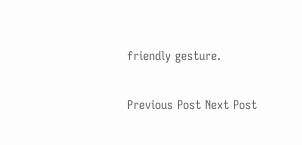friendly gesture.

Previous Post Next Post